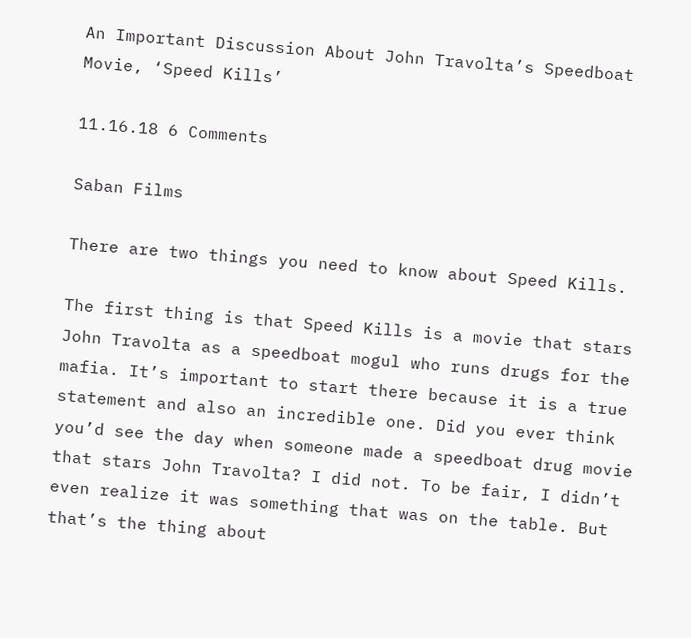An Important Discussion About John Travolta’s Speedboat Movie, ‘Speed Kills’

11.16.18 6 Comments

Saban Films

There are two things you need to know about Speed Kills.

The first thing is that Speed Kills is a movie that stars John Travolta as a speedboat mogul who runs drugs for the mafia. It’s important to start there because it is a true statement and also an incredible one. Did you ever think you’d see the day when someone made a speedboat drug movie that stars John Travolta? I did not. To be fair, I didn’t even realize it was something that was on the table. But that’s the thing about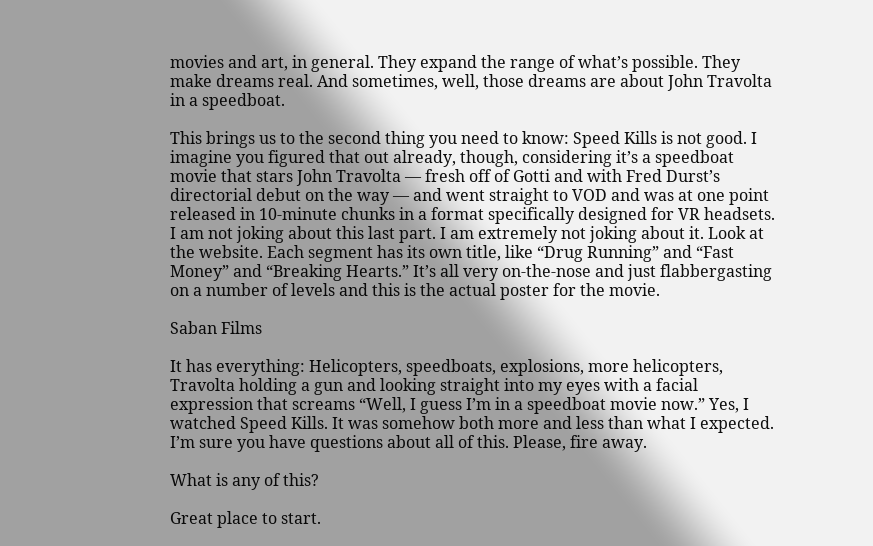movies and art, in general. They expand the range of what’s possible. They make dreams real. And sometimes, well, those dreams are about John Travolta in a speedboat.

This brings us to the second thing you need to know: Speed Kills is not good. I imagine you figured that out already, though, considering it’s a speedboat movie that stars John Travolta — fresh off of Gotti and with Fred Durst’s directorial debut on the way — and went straight to VOD and was at one point released in 10-minute chunks in a format specifically designed for VR headsets. I am not joking about this last part. I am extremely not joking about it. Look at the website. Each segment has its own title, like “Drug Running” and “Fast Money” and “Breaking Hearts.” It’s all very on-the-nose and just flabbergasting on a number of levels and this is the actual poster for the movie.

Saban Films

It has everything: Helicopters, speedboats, explosions, more helicopters, Travolta holding a gun and looking straight into my eyes with a facial expression that screams “Well, I guess I’m in a speedboat movie now.” Yes, I watched Speed Kills. It was somehow both more and less than what I expected. I’m sure you have questions about all of this. Please, fire away.

What is any of this?

Great place to start.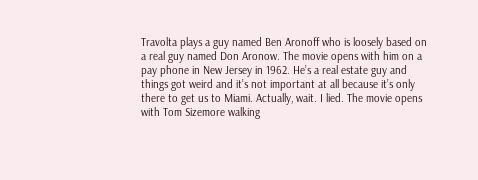Travolta plays a guy named Ben Aronoff who is loosely based on a real guy named Don Aronow. The movie opens with him on a pay phone in New Jersey in 1962. He’s a real estate guy and things got weird and it’s not important at all because it’s only there to get us to Miami. Actually, wait. I lied. The movie opens with Tom Sizemore walking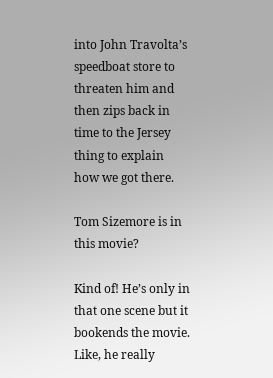into John Travolta’s speedboat store to threaten him and then zips back in time to the Jersey thing to explain how we got there.

Tom Sizemore is in this movie?

Kind of! He’s only in that one scene but it bookends the movie. Like, he really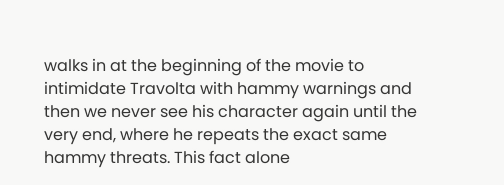walks in at the beginning of the movie to intimidate Travolta with hammy warnings and then we never see his character again until the very end, where he repeats the exact same hammy threats. This fact alone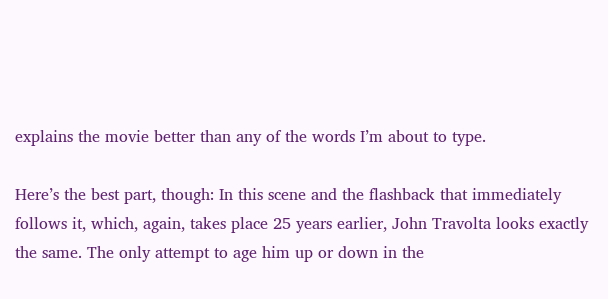explains the movie better than any of the words I’m about to type.

Here’s the best part, though: In this scene and the flashback that immediately follows it, which, again, takes place 25 years earlier, John Travolta looks exactly the same. The only attempt to age him up or down in the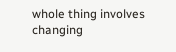whole thing involves changing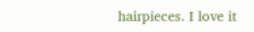hairpieces. I love it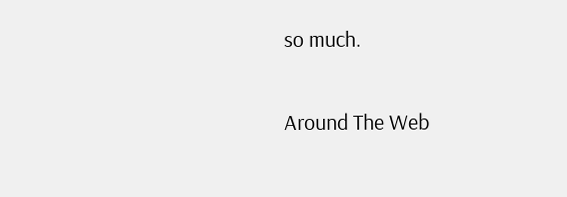so much.

Around The Web